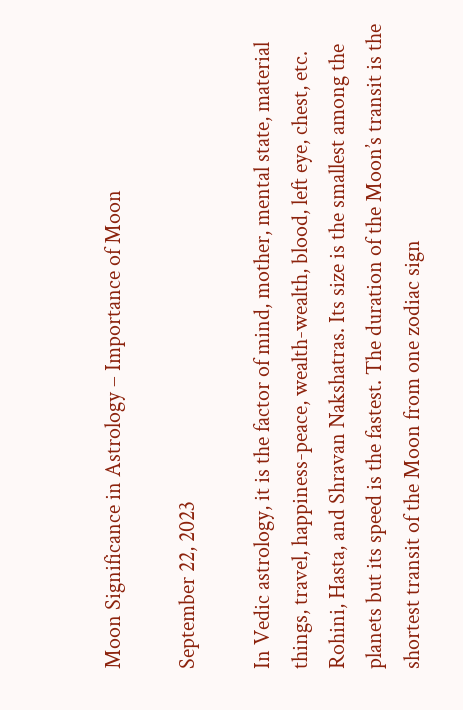Moon Significance in Astrology – Importance of Moon

September 22, 2023

In Vedic astrology, it is the factor of mind, mother, mental state, material things, travel, happiness-peace, wealth-wealth, blood, left eye, chest, etc. Rohini, Hasta, and Shravan Nakshatras. Its size is the smallest among the planets but its speed is the fastest. The duration of the Moon’s transit is the shortest transit of the Moon from one zodiac sign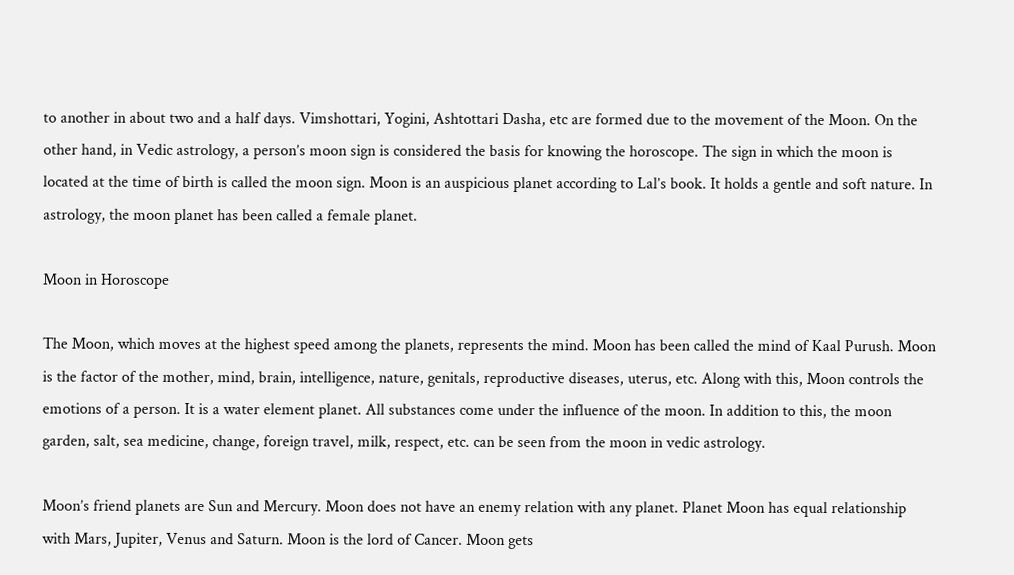to another in about two and a half days. Vimshottari, Yogini, Ashtottari Dasha, etc are formed due to the movement of the Moon. On the other hand, in Vedic astrology, a person’s moon sign is considered the basis for knowing the horoscope. The sign in which the moon is located at the time of birth is called the moon sign. Moon is an auspicious planet according to Lal’s book. It holds a gentle and soft nature. In astrology, the moon planet has been called a female planet.

Moon in Horoscope

The Moon, which moves at the highest speed among the planets, represents the mind. Moon has been called the mind of Kaal Purush. Moon is the factor of the mother, mind, brain, intelligence, nature, genitals, reproductive diseases, uterus, etc. Along with this, Moon controls the emotions of a person. It is a water element planet. All substances come under the influence of the moon. In addition to this, the moon garden, salt, sea medicine, change, foreign travel, milk, respect, etc. can be seen from the moon in vedic astrology.

Moon’s friend planets are Sun and Mercury. Moon does not have an enemy relation with any planet. Planet Moon has equal relationship with Mars, Jupiter, Venus and Saturn. Moon is the lord of Cancer. Moon gets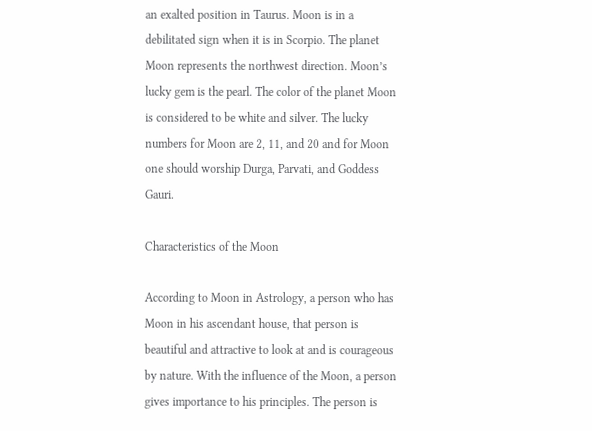an exalted position in Taurus. Moon is in a debilitated sign when it is in Scorpio. The planet Moon represents the northwest direction. Moon’s lucky gem is the pearl. The color of the planet Moon is considered to be white and silver. The lucky numbers for Moon are 2, 11, and 20 and for Moon one should worship Durga, Parvati, and Goddess Gauri.

Characteristics of the Moon

According to Moon in Astrology, a person who has Moon in his ascendant house, that person is beautiful and attractive to look at and is courageous by nature. With the influence of the Moon, a person gives importance to his principles. The person is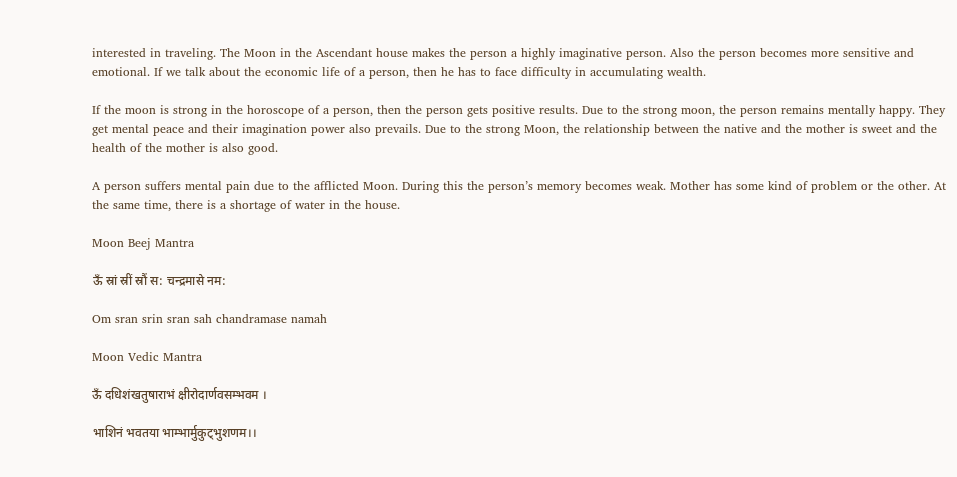interested in traveling. The Moon in the Ascendant house makes the person a highly imaginative person. Also the person becomes more sensitive and emotional. If we talk about the economic life of a person, then he has to face difficulty in accumulating wealth.

If the moon is strong in the horoscope of a person, then the person gets positive results. Due to the strong moon, the person remains mentally happy. They get mental peace and their imagination power also prevails. Due to the strong Moon, the relationship between the native and the mother is sweet and the health of the mother is also good.

A person suffers mental pain due to the afflicted Moon. During this the person’s memory becomes weak. Mother has some kind of problem or the other. At the same time, there is a shortage of water in the house.

Moon Beej Mantra

ऊँ स्रां स्रीं स्रौं स: चन्द्रमासे नम:

Om sran srin sran sah chandramase namah

Moon Vedic Mantra

ऊँ दधिशंखतुषाराभं क्षीरोदार्णवसम्भवम ।

भाशिनं भवतया भाम्भार्मुकुट्भुशणम।।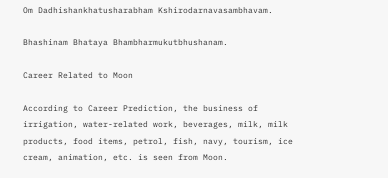Om Dadhishankhatusharabham Kshirodarnavasambhavam.

Bhashinam Bhataya Bhambharmukutbhushanam.

Career Related to Moon

According to Career Prediction, the business of irrigation, water-related work, beverages, milk, milk products, food items, petrol, fish, navy, tourism, ice cream, animation, etc. is seen from Moon.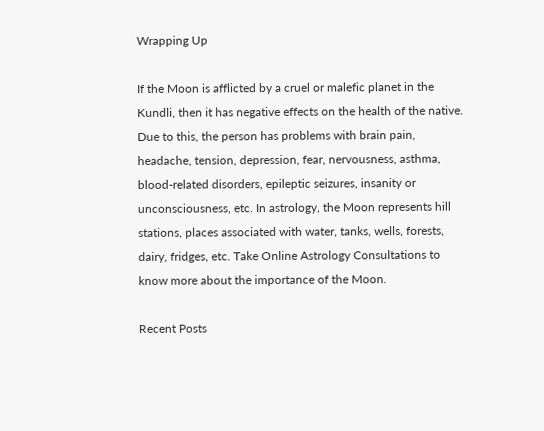Wrapping Up

If the Moon is afflicted by a cruel or malefic planet in the Kundli, then it has negative effects on the health of the native. Due to this, the person has problems with brain pain, headache, tension, depression, fear, nervousness, asthma, blood-related disorders, epileptic seizures, insanity or unconsciousness, etc. In astrology, the Moon represents hill stations, places associated with water, tanks, wells, forests, dairy, fridges, etc. Take Online Astrology Consultations to know more about the importance of the Moon.

Recent Posts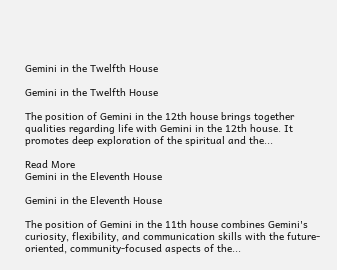Gemini in the Twelfth House

Gemini in the Twelfth House

The position of Gemini in the 12th house brings together qualities regarding life with Gemini in the 12th house. It promotes deep exploration of the spiritual and the...

Read More
Gemini in the Eleventh House

Gemini in the Eleventh House

The position of Gemini in the 11th house combines Gemini's curiosity, flexibility, and communication skills with the future-oriented, community-focused aspects of the...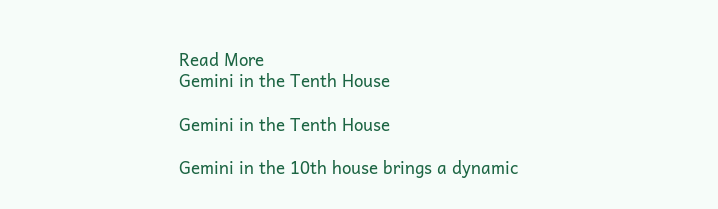Read More
Gemini in the Tenth House

Gemini in the Tenth House

Gemini in the 10th house brings a dynamic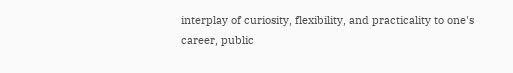interplay of curiosity, flexibility, and practicality to one's career, public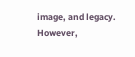image, and legacy. However,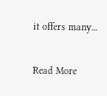it offers many...

Read More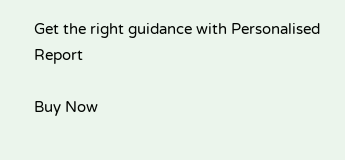Get the right guidance with Personalised Report

Buy Now